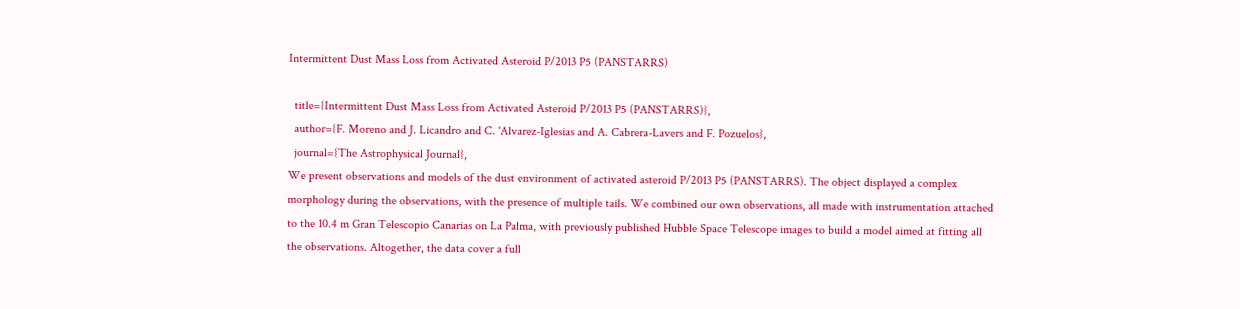Intermittent Dust Mass Loss from Activated Asteroid P/2013 P5 (PANSTARRS)

  title={Intermittent Dust Mass Loss from Activated Asteroid P/2013 P5 (PANSTARRS)},
  author={F. Moreno and J. Licandro and C. 'Alvarez-Iglesias and A. Cabrera-Lavers and F. Pozuelos},
  journal={The Astrophysical Journal},
We present observations and models of the dust environment of activated asteroid P/2013 P5 (PANSTARRS). The object displayed a complex morphology during the observations, with the presence of multiple tails. We combined our own observations, all made with instrumentation attached to the 10.4 m Gran Telescopio Canarias on La Palma, with previously published Hubble Space Telescope images to build a model aimed at fitting all the observations. Altogether, the data cover a full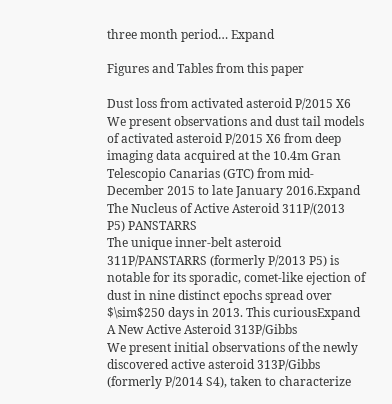three month period… Expand

Figures and Tables from this paper

Dust loss from activated asteroid P/2015 X6
We present observations and dust tail models of activated asteroid P/2015 X6 from deep imaging data acquired at the 10.4m Gran Telescopio Canarias (GTC) from mid-December 2015 to late January 2016.Expand
The Nucleus of Active Asteroid 311P/(2013 P5) PANSTARRS
The unique inner-belt asteroid 311P/PANSTARRS (formerly P/2013 P5) is notable for its sporadic, comet-like ejection of dust in nine distinct epochs spread over $\sim$250 days in 2013. This curiousExpand
A New Active Asteroid 313P/Gibbs
We present initial observations of the newly discovered active asteroid 313P/Gibbs (formerly P/2014 S4), taken to characterize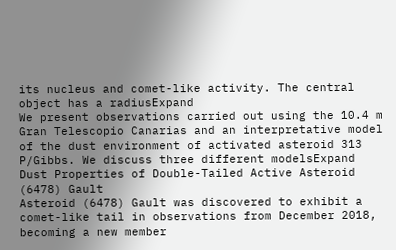its nucleus and comet-like activity. The central object has a radiusExpand
We present observations carried out using the 10.4 m Gran Telescopio Canarias and an interpretative model of the dust environment of activated asteroid 313 P/Gibbs. We discuss three different modelsExpand
Dust Properties of Double-Tailed Active Asteroid (6478) Gault
Asteroid (6478) Gault was discovered to exhibit a comet-like tail in observations from December 2018, becoming a new member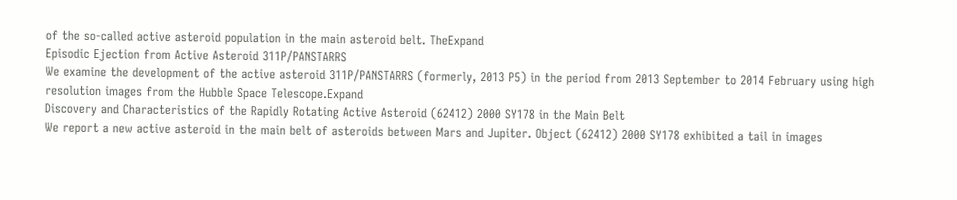of the so-called active asteroid population in the main asteroid belt. TheExpand
Episodic Ejection from Active Asteroid 311P/PANSTARRS
We examine the development of the active asteroid 311P/PANSTARRS (formerly, 2013 P5) in the period from 2013 September to 2014 February using high resolution images from the Hubble Space Telescope.Expand
Discovery and Characteristics of the Rapidly Rotating Active Asteroid (62412) 2000 SY178 in the Main Belt
We report a new active asteroid in the main belt of asteroids between Mars and Jupiter. Object (62412) 2000 SY178 exhibited a tail in images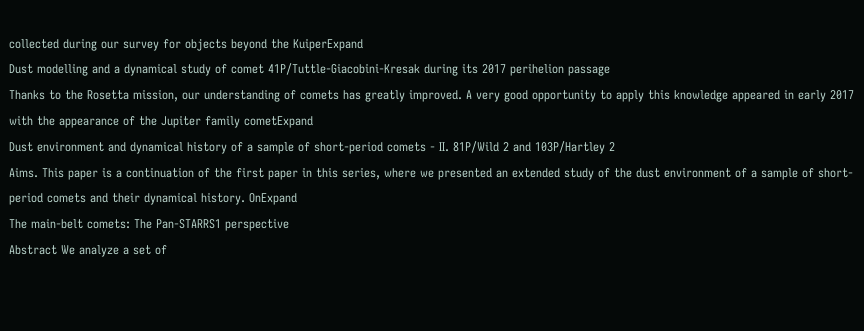collected during our survey for objects beyond the KuiperExpand
Dust modelling and a dynamical study of comet 41P/Tuttle-Giacobini-Kresak during its 2017 perihelion passage
Thanks to the Rosetta mission, our understanding of comets has greatly improved. A very good opportunity to apply this knowledge appeared in early 2017 with the appearance of the Jupiter family cometExpand
Dust environment and dynamical history of a sample of short-period comets - II. 81P/Wild 2 and 103P/Hartley 2
Aims. This paper is a continuation of the first paper in this series, where we presented an extended study of the dust environment of a sample of short-period comets and their dynamical history. OnExpand
The main-belt comets: The Pan-STARRS1 perspective
Abstract We analyze a set of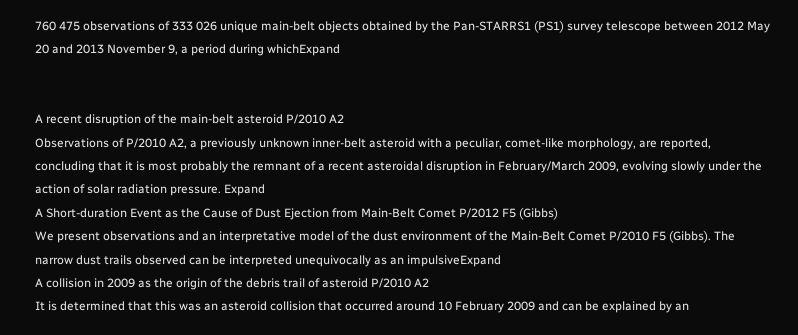760 475 observations of 333 026 unique main-belt objects obtained by the Pan-STARRS1 (PS1) survey telescope between 2012 May 20 and 2013 November 9, a period during whichExpand


A recent disruption of the main-belt asteroid P/2010 A2
Observations of P/2010 A2, a previously unknown inner-belt asteroid with a peculiar, comet-like morphology, are reported, concluding that it is most probably the remnant of a recent asteroidal disruption in February/March 2009, evolving slowly under the action of solar radiation pressure. Expand
A Short-duration Event as the Cause of Dust Ejection from Main-Belt Comet P/2012 F5 (Gibbs)
We present observations and an interpretative model of the dust environment of the Main-Belt Comet P/2010 F5 (Gibbs). The narrow dust trails observed can be interpreted unequivocally as an impulsiveExpand
A collision in 2009 as the origin of the debris trail of asteroid P/2010 A2
It is determined that this was an asteroid collision that occurred around 10 February 2009 and can be explained by an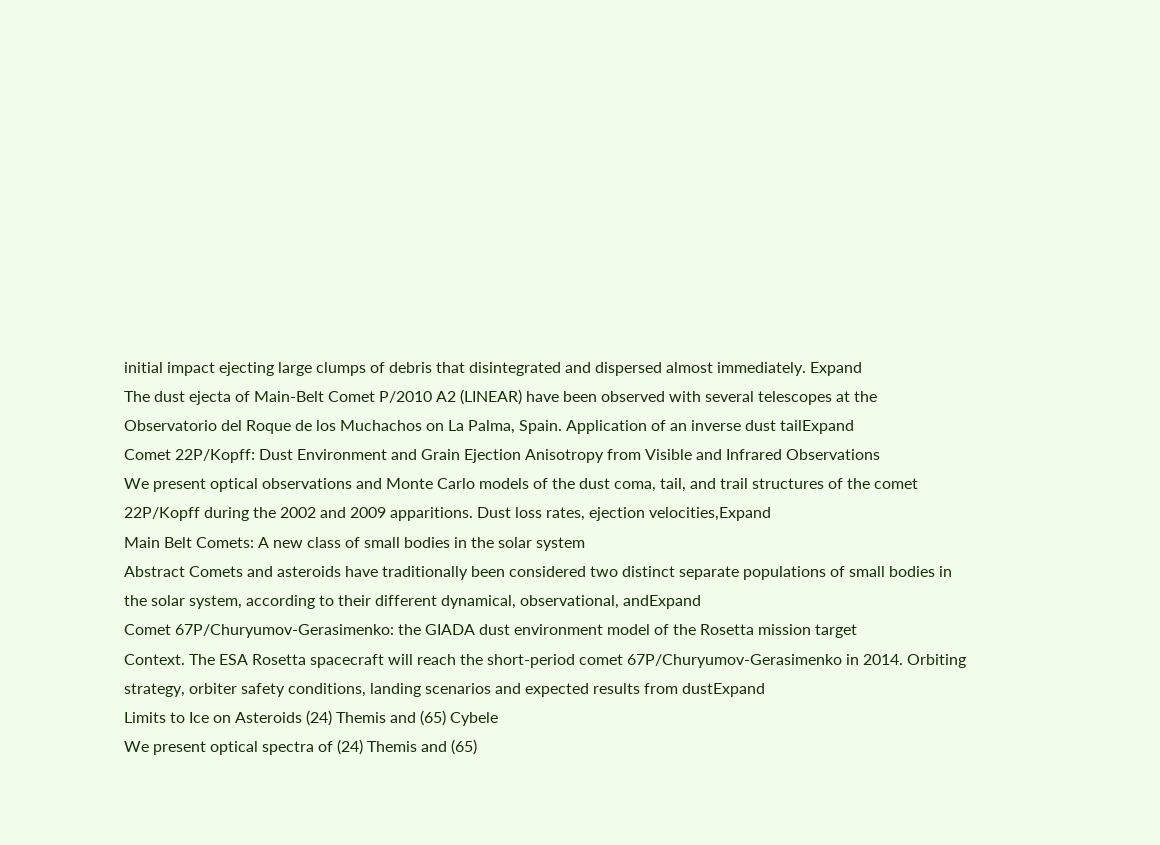initial impact ejecting large clumps of debris that disintegrated and dispersed almost immediately. Expand
The dust ejecta of Main-Belt Comet P/2010 A2 (LINEAR) have been observed with several telescopes at the Observatorio del Roque de los Muchachos on La Palma, Spain. Application of an inverse dust tailExpand
Comet 22P/Kopff: Dust Environment and Grain Ejection Anisotropy from Visible and Infrared Observations
We present optical observations and Monte Carlo models of the dust coma, tail, and trail structures of the comet 22P/Kopff during the 2002 and 2009 apparitions. Dust loss rates, ejection velocities,Expand
Main Belt Comets: A new class of small bodies in the solar system
Abstract Comets and asteroids have traditionally been considered two distinct separate populations of small bodies in the solar system, according to their different dynamical, observational, andExpand
Comet 67P/Churyumov-Gerasimenko: the GIADA dust environment model of the Rosetta mission target
Context. The ESA Rosetta spacecraft will reach the short-period comet 67P/Churyumov-Gerasimenko in 2014. Orbiting strategy, orbiter safety conditions, landing scenarios and expected results from dustExpand
Limits to Ice on Asteroids (24) Themis and (65) Cybele
We present optical spectra of (24) Themis and (65)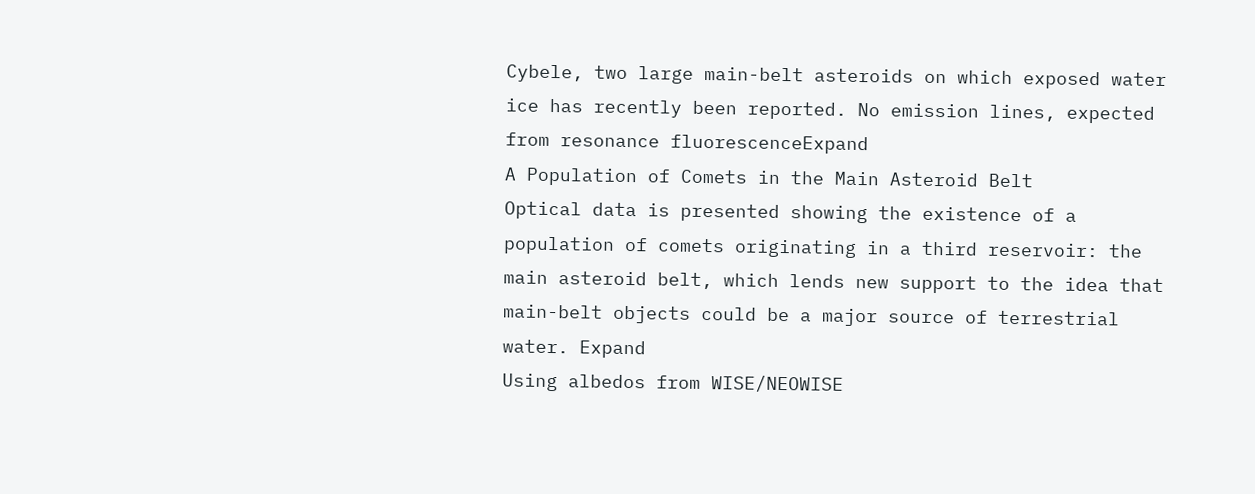Cybele, two large main-belt asteroids on which exposed water ice has recently been reported. No emission lines, expected from resonance fluorescenceExpand
A Population of Comets in the Main Asteroid Belt
Optical data is presented showing the existence of a population of comets originating in a third reservoir: the main asteroid belt, which lends new support to the idea that main-belt objects could be a major source of terrestrial water. Expand
Using albedos from WISE/NEOWISE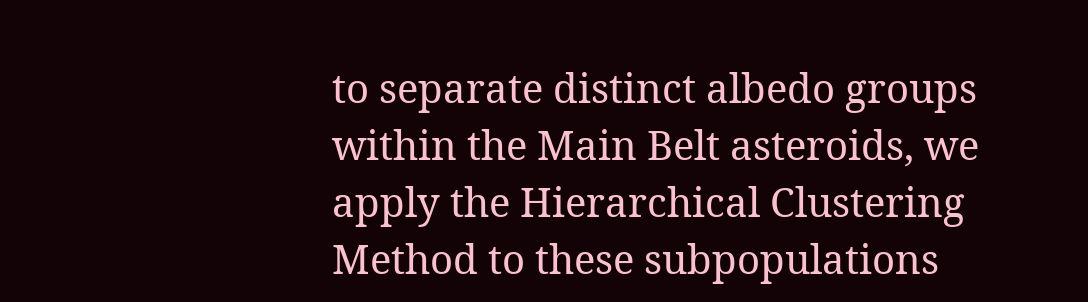to separate distinct albedo groups within the Main Belt asteroids, we apply the Hierarchical Clustering Method to these subpopulations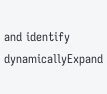and identify dynamicallyExpand